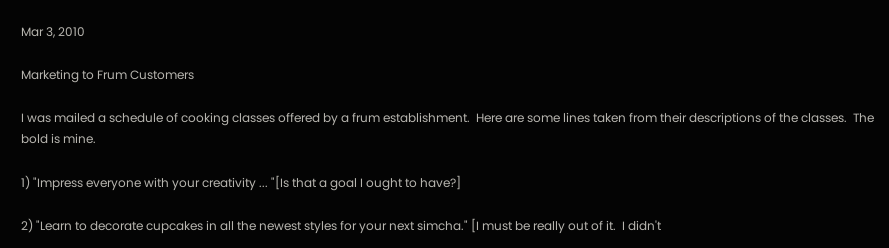Mar 3, 2010

Marketing to Frum Customers

I was mailed a schedule of cooking classes offered by a frum establishment.  Here are some lines taken from their descriptions of the classes.  The bold is mine.

1) "Impress everyone with your creativity ... "[Is that a goal I ought to have?]

2) "Learn to decorate cupcakes in all the newest styles for your next simcha." [I must be really out of it.  I didn't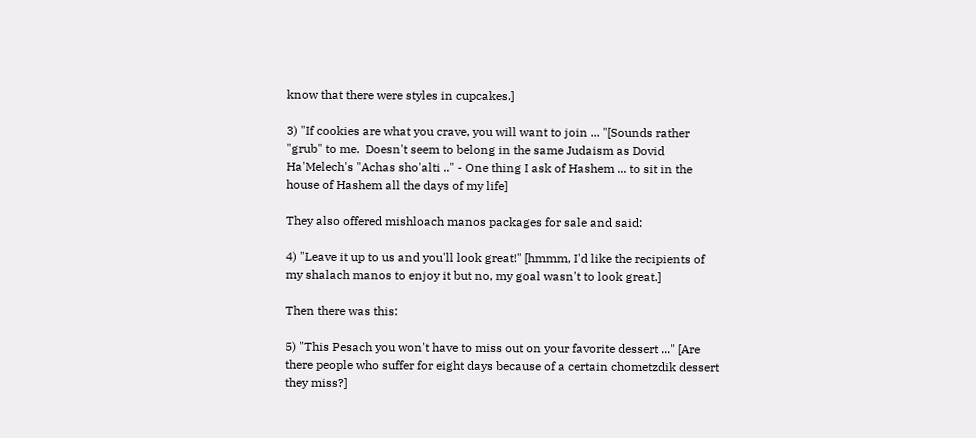know that there were styles in cupcakes.]

3) "If cookies are what you crave, you will want to join ... "[Sounds rather "grub" to me.  Doesn't seem to belong in the same Judaism as Dovid Ha'Melech's "Achas sho'alti .." - One thing I ask of Hashem ... to sit in the house of Hashem all the days of my life]

They also offered mishloach manos packages for sale and said:

4) "Leave it up to us and you'll look great!" [hmmm, I'd like the recipients of my shalach manos to enjoy it but no, my goal wasn't to look great.]

Then there was this:

5) "This Pesach you won't have to miss out on your favorite dessert ..." [Are there people who suffer for eight days because of a certain chometzdik dessert they miss?]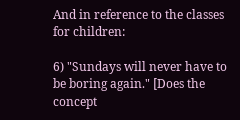And in reference to the classes for children:

6) "Sundays will never have to be boring again." [Does the concept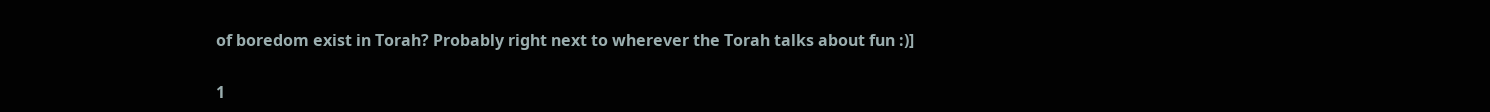of boredom exist in Torah? Probably right next to wherever the Torah talks about fun :)]

1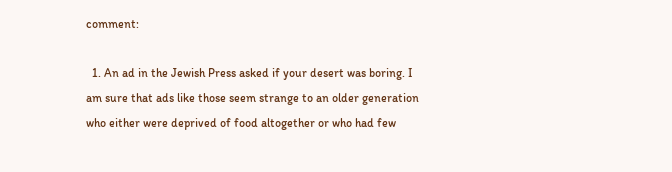comment:

  1. An ad in the Jewish Press asked if your desert was boring. I am sure that ads like those seem strange to an older generation who either were deprived of food altogether or who had few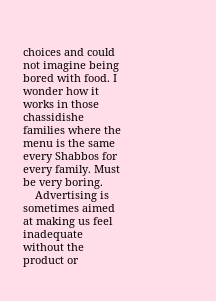choices and could not imagine being bored with food. I wonder how it works in those chassidishe families where the menu is the same every Shabbos for every family. Must be very boring.
    Advertising is sometimes aimed at making us feel inadequate without the product or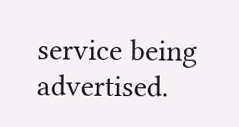service being advertised.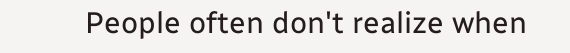People often don't realize when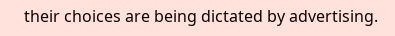their choices are being dictated by advertising.